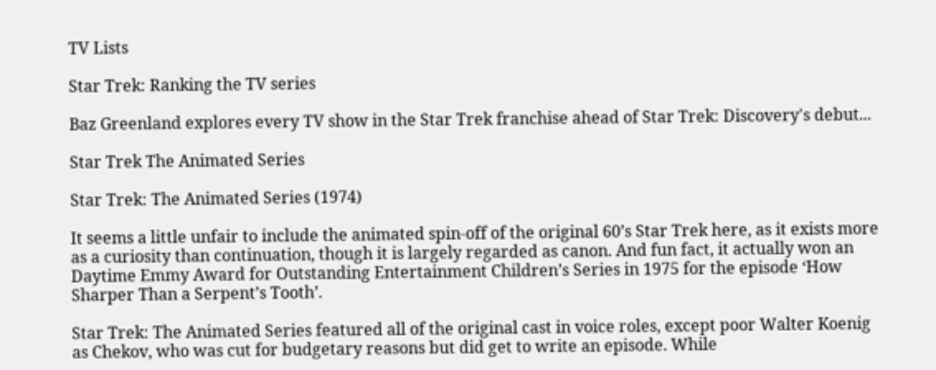TV Lists

Star Trek: Ranking the TV series

Baz Greenland explores every TV show in the Star Trek franchise ahead of Star Trek: Discovery's debut...

Star Trek The Animated Series

Star Trek: The Animated Series (1974)

It seems a little unfair to include the animated spin-off of the original 60’s Star Trek here, as it exists more as a curiosity than continuation, though it is largely regarded as canon. And fun fact, it actually won an Daytime Emmy Award for Outstanding Entertainment Children’s Series in 1975 for the episode ‘How Sharper Than a Serpent’s Tooth’.

Star Trek: The Animated Series featured all of the original cast in voice roles, except poor Walter Koenig as Chekov, who was cut for budgetary reasons but did get to write an episode. While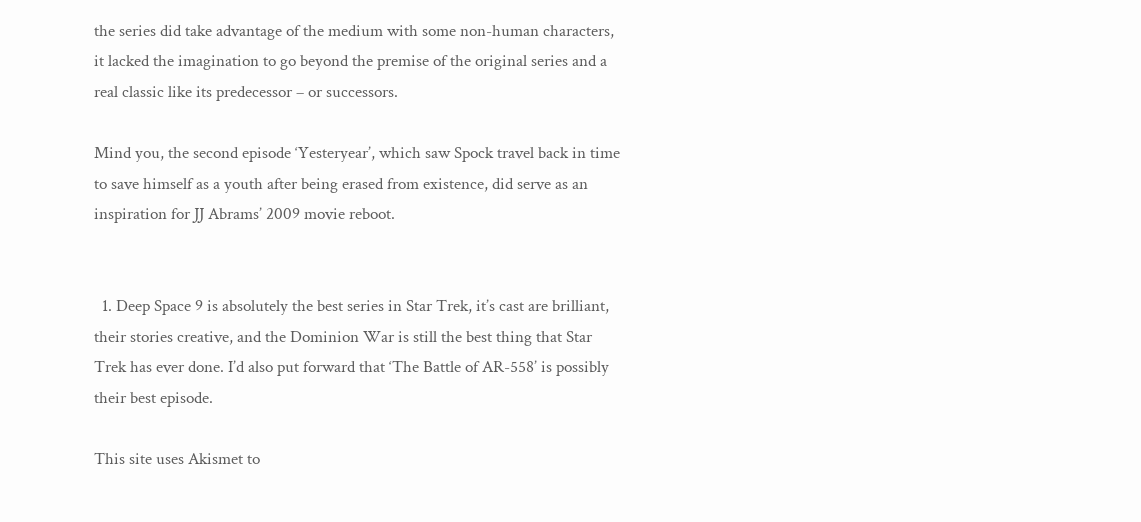the series did take advantage of the medium with some non-human characters, it lacked the imagination to go beyond the premise of the original series and a real classic like its predecessor – or successors.

Mind you, the second episode ‘Yesteryear’, which saw Spock travel back in time to save himself as a youth after being erased from existence, did serve as an inspiration for JJ Abrams’ 2009 movie reboot.


  1. Deep Space 9 is absolutely the best series in Star Trek, it’s cast are brilliant, their stories creative, and the Dominion War is still the best thing that Star Trek has ever done. I’d also put forward that ‘The Battle of AR-558’ is possibly their best episode.

This site uses Akismet to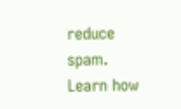reduce spam. Learn how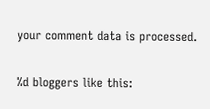your comment data is processed.

%d bloggers like this: